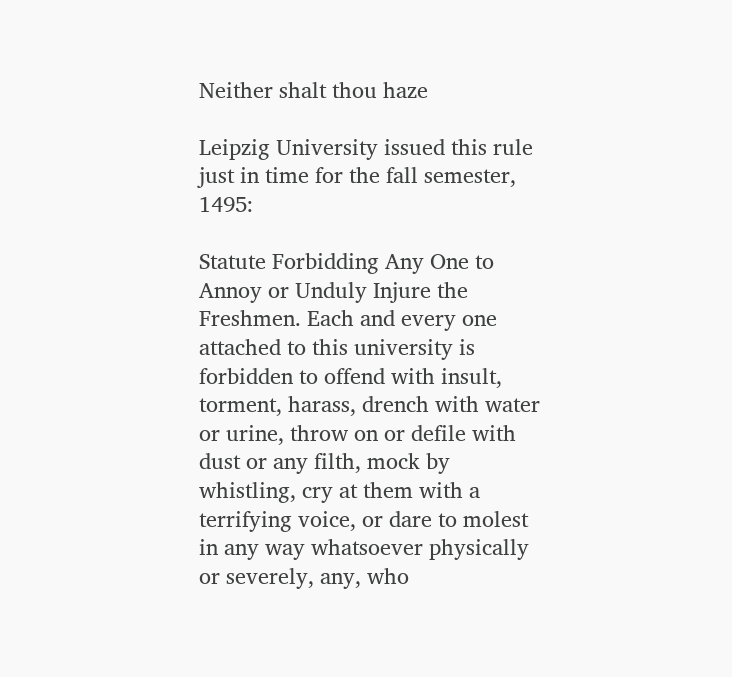Neither shalt thou haze

Leipzig University issued this rule just in time for the fall semester, 1495:

Statute Forbidding Any One to Annoy or Unduly Injure the Freshmen. Each and every one attached to this university is forbidden to offend with insult, torment, harass, drench with water or urine, throw on or defile with dust or any filth, mock by whistling, cry at them with a terrifying voice, or dare to molest in any way whatsoever physically or severely, any, who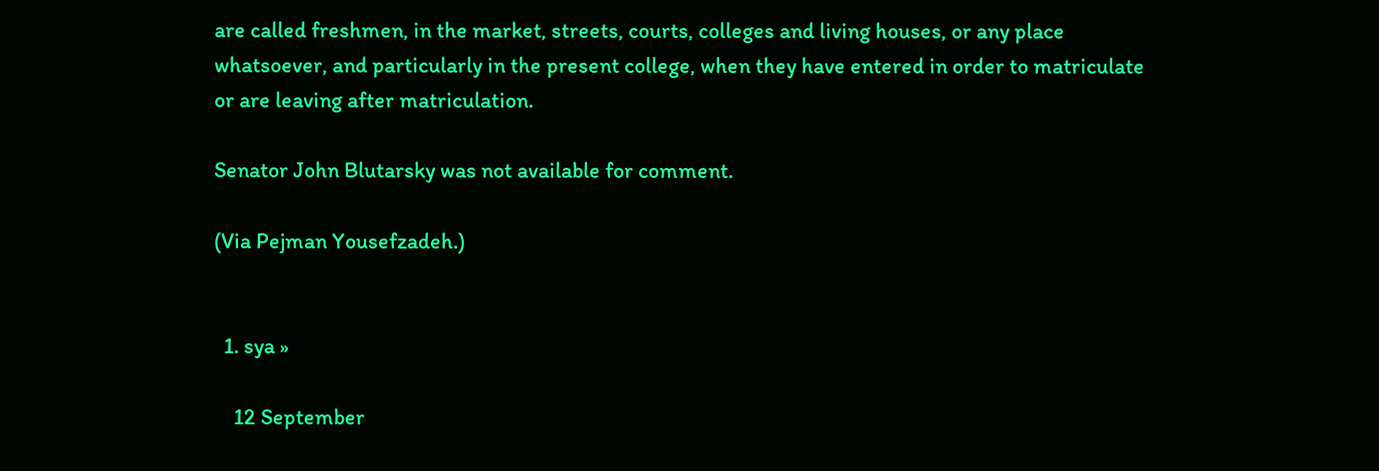are called freshmen, in the market, streets, courts, colleges and living houses, or any place whatsoever, and particularly in the present college, when they have entered in order to matriculate or are leaving after matriculation.

Senator John Blutarsky was not available for comment.

(Via Pejman Yousefzadeh.)


  1. sya »

    12 September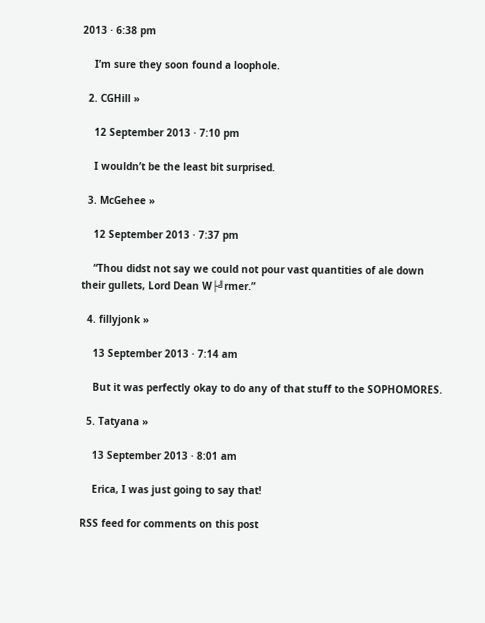2013 · 6:38 pm

    I’m sure they soon found a loophole.

  2. CGHill »

    12 September 2013 · 7:10 pm

    I wouldn’t be the least bit surprised.

  3. McGehee »

    12 September 2013 · 7:37 pm

    “Thou didst not say we could not pour vast quantities of ale down their gullets, Lord Dean W├╝rmer.”

  4. fillyjonk »

    13 September 2013 · 7:14 am

    But it was perfectly okay to do any of that stuff to the SOPHOMORES.

  5. Tatyana »

    13 September 2013 · 8:01 am

    Erica, I was just going to say that!

RSS feed for comments on this post